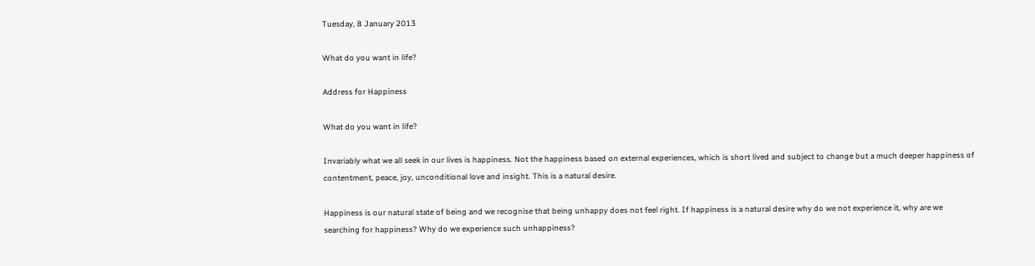Tuesday, 8 January 2013

What do you want in life?

Address for Happiness

What do you want in life?

Invariably what we all seek in our lives is happiness. Not the happiness based on external experiences, which is short lived and subject to change but a much deeper happiness of contentment, peace, joy, unconditional love and insight. This is a natural desire.

Happiness is our natural state of being and we recognise that being unhappy does not feel right. If happiness is a natural desire why do we not experience it, why are we searching for happiness? Why do we experience such unhappiness?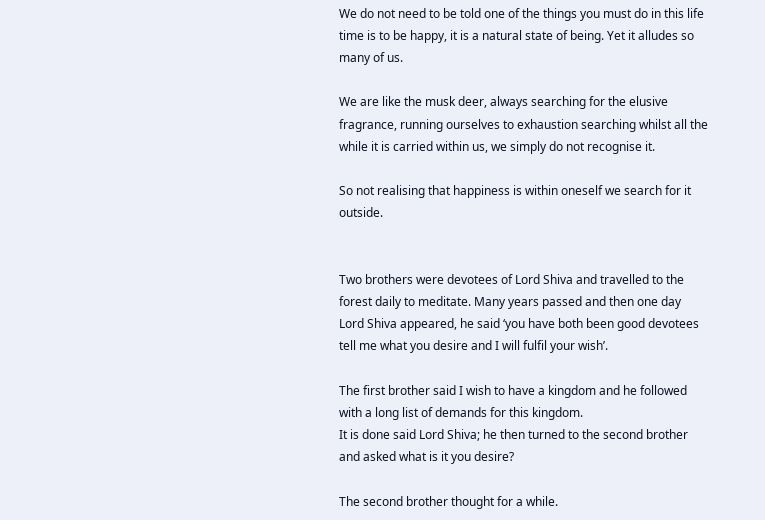We do not need to be told one of the things you must do in this life time is to be happy, it is a natural state of being. Yet it alludes so many of us.

We are like the musk deer, always searching for the elusive fragrance, running ourselves to exhaustion searching whilst all the while it is carried within us, we simply do not recognise it.

So not realising that happiness is within oneself we search for it outside.


Two brothers were devotees of Lord Shiva and travelled to the forest daily to meditate. Many years passed and then one day Lord Shiva appeared, he said ‘you have both been good devotees tell me what you desire and I will fulfil your wish’.

The first brother said I wish to have a kingdom and he followed with a long list of demands for this kingdom.
It is done said Lord Shiva; he then turned to the second brother and asked what is it you desire?

The second brother thought for a while.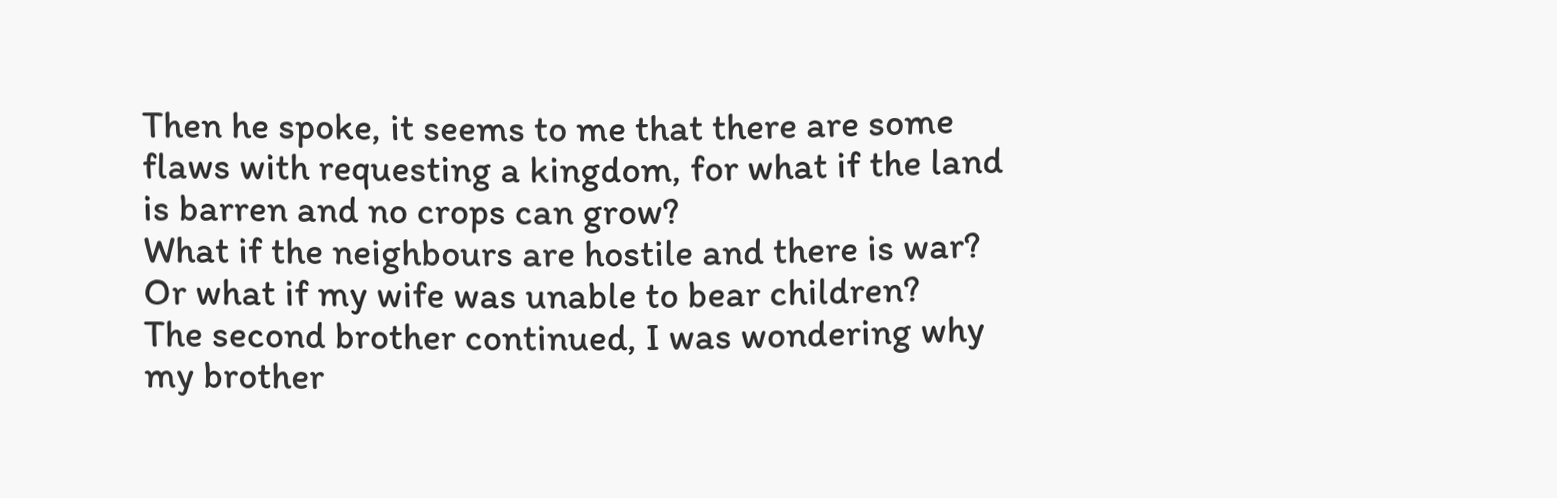Then he spoke, it seems to me that there are some flaws with requesting a kingdom, for what if the land is barren and no crops can grow?
What if the neighbours are hostile and there is war?
Or what if my wife was unable to bear children?
The second brother continued, I was wondering why my brother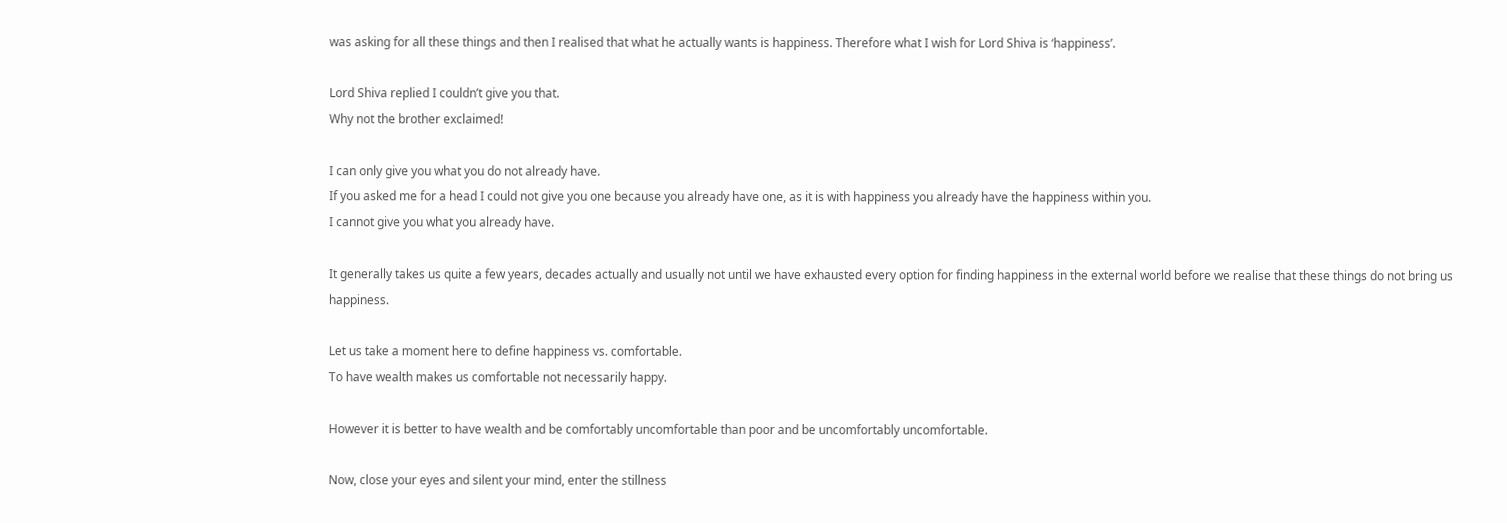was asking for all these things and then I realised that what he actually wants is happiness. Therefore what I wish for Lord Shiva is ‘happiness’.

Lord Shiva replied I couldn’t give you that.
Why not the brother exclaimed!

I can only give you what you do not already have.
If you asked me for a head I could not give you one because you already have one, as it is with happiness you already have the happiness within you.
I cannot give you what you already have.

It generally takes us quite a few years, decades actually and usually not until we have exhausted every option for finding happiness in the external world before we realise that these things do not bring us happiness.

Let us take a moment here to define happiness vs. comfortable.
To have wealth makes us comfortable not necessarily happy.

However it is better to have wealth and be comfortably uncomfortable than poor and be uncomfortably uncomfortable.

Now, close your eyes and silent your mind, enter the stillness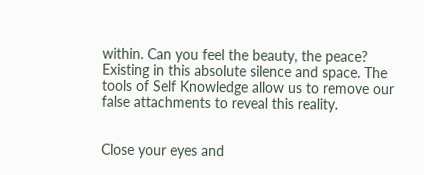within. Can you feel the beauty, the peace? Existing in this absolute silence and space. The tools of Self Knowledge allow us to remove our false attachments to reveal this reality.


Close your eyes and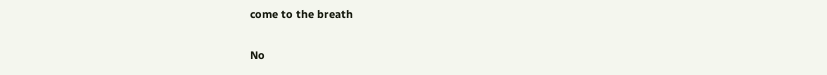come to the breath

No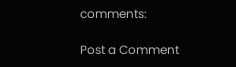comments:

Post a Comment